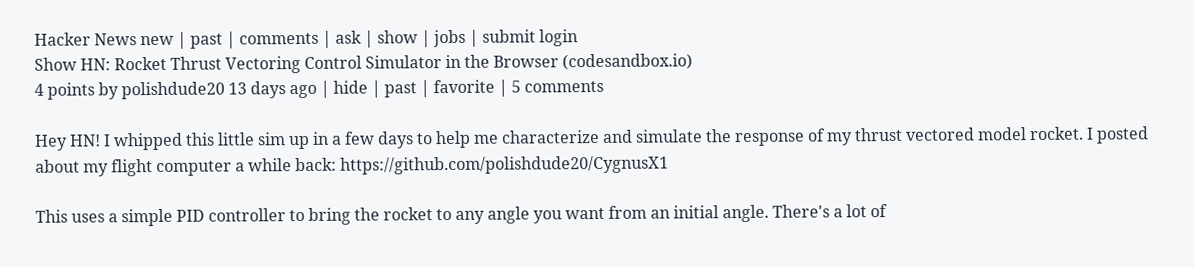Hacker News new | past | comments | ask | show | jobs | submit login
Show HN: Rocket Thrust Vectoring Control Simulator in the Browser (codesandbox.io)
4 points by polishdude20 13 days ago | hide | past | favorite | 5 comments

Hey HN! I whipped this little sim up in a few days to help me characterize and simulate the response of my thrust vectored model rocket. I posted about my flight computer a while back: https://github.com/polishdude20/CygnusX1

This uses a simple PID controller to bring the rocket to any angle you want from an initial angle. There's a lot of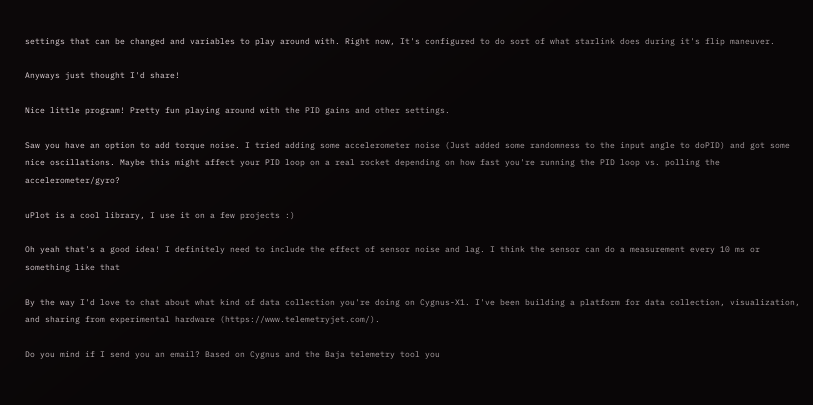settings that can be changed and variables to play around with. Right now, It's configured to do sort of what starlink does during it's flip maneuver.

Anyways just thought I'd share!

Nice little program! Pretty fun playing around with the PID gains and other settings.

Saw you have an option to add torque noise. I tried adding some accelerometer noise (Just added some randomness to the input angle to doPID) and got some nice oscillations. Maybe this might affect your PID loop on a real rocket depending on how fast you're running the PID loop vs. polling the accelerometer/gyro?

uPlot is a cool library, I use it on a few projects :)

Oh yeah that's a good idea! I definitely need to include the effect of sensor noise and lag. I think the sensor can do a measurement every 10 ms or something like that

By the way I'd love to chat about what kind of data collection you're doing on Cygnus-X1. I've been building a platform for data collection, visualization, and sharing from experimental hardware (https://www.telemetryjet.com/).

Do you mind if I send you an email? Based on Cygnus and the Baja telemetry tool you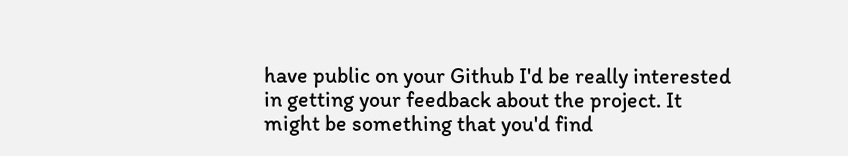have public on your Github I'd be really interested in getting your feedback about the project. It might be something that you'd find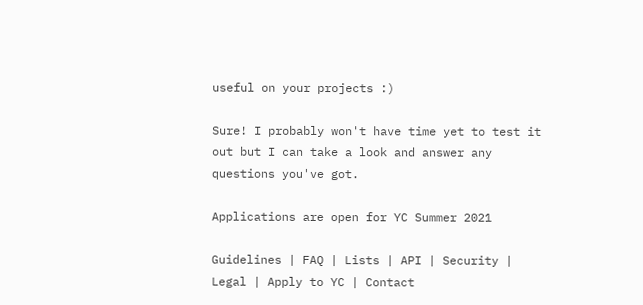useful on your projects :)

Sure! I probably won't have time yet to test it out but I can take a look and answer any questions you've got.

Applications are open for YC Summer 2021

Guidelines | FAQ | Lists | API | Security | Legal | Apply to YC | Contact